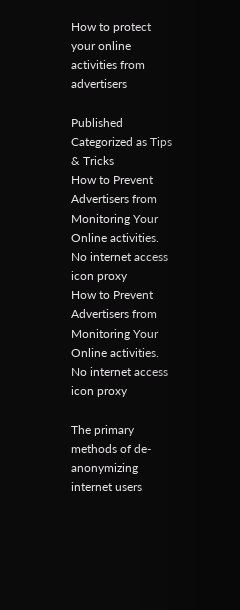How to protect your online activities from advertisers

Published Categorized as Tips & Tricks
How to Prevent Advertisers from Monitoring Your Online activities. No internet access icon proxy
How to Prevent Advertisers from Monitoring Your Online activities. No internet access icon proxy

The primary methods of de-anonymizing internet users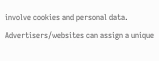involve cookies and personal data. Advertisers/websites can assign a unique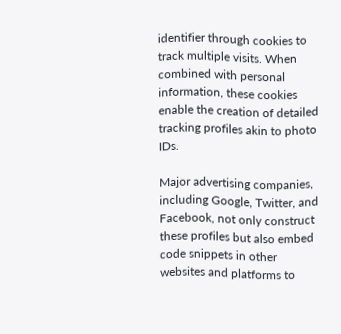identifier through cookies to track multiple visits. When combined with personal information, these cookies enable the creation of detailed tracking profiles akin to photo IDs.

Major advertising companies, including Google, Twitter, and Facebook, not only construct these profiles but also embed code snippets in other websites and platforms to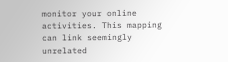monitor your online activities. This mapping can link seemingly unrelated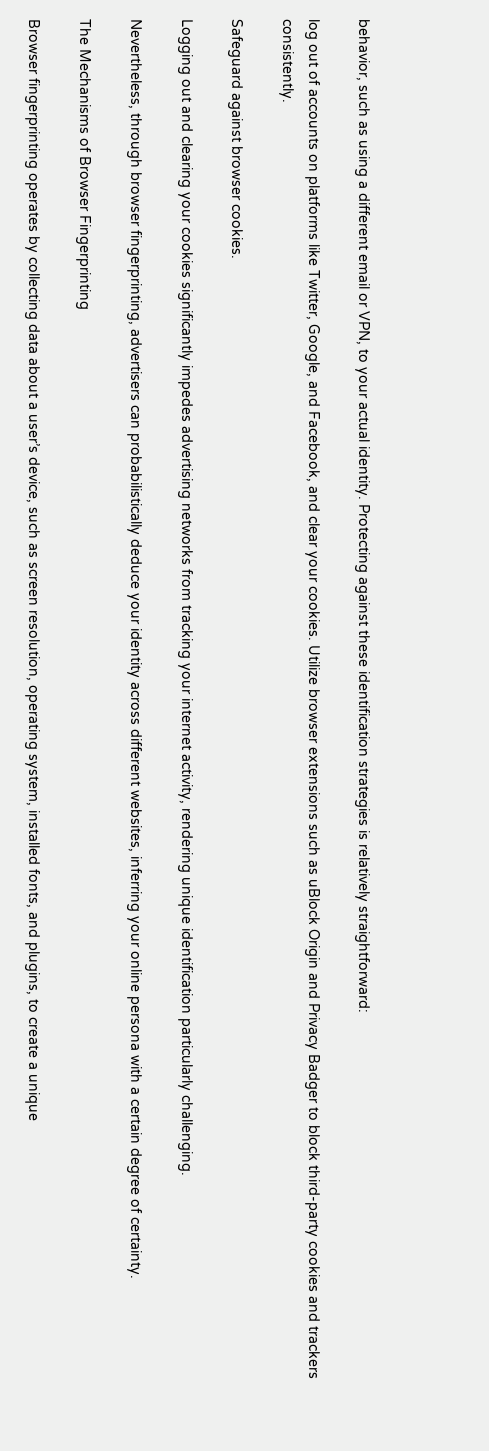behavior, such as using a different email or VPN, to your actual identity. Protecting against these identification strategies is relatively straightforward:

log out of accounts on platforms like Twitter, Google, and Facebook, and clear your cookies. Utilize browser extensions such as uBlock Origin and Privacy Badger to block third-party cookies and trackers consistently.

Safeguard against browser cookies.

Logging out and clearing your cookies significantly impedes advertising networks from tracking your internet activity, rendering unique identification particularly challenging.

Nevertheless, through browser fingerprinting, advertisers can probabilistically deduce your identity across different websites, inferring your online persona with a certain degree of certainty.

The Mechanisms of Browser Fingerprinting

Browser fingerprinting operates by collecting data about a user’s device, such as screen resolution, operating system, installed fonts, and plugins, to create a unique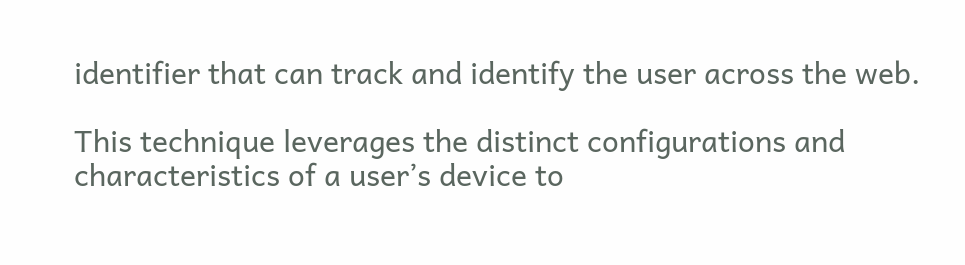identifier that can track and identify the user across the web.

This technique leverages the distinct configurations and characteristics of a user’s device to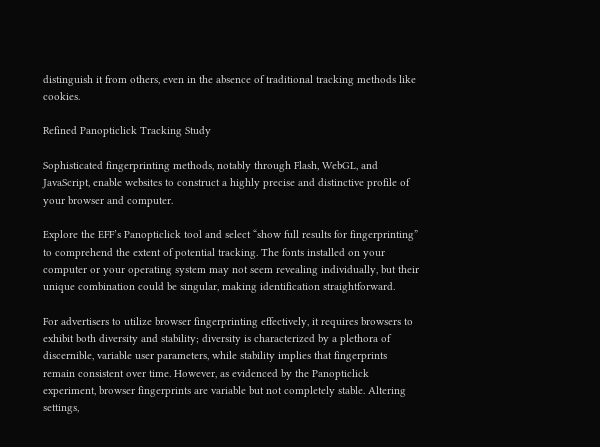distinguish it from others, even in the absence of traditional tracking methods like cookies.

Refined Panopticlick Tracking Study

Sophisticated fingerprinting methods, notably through Flash, WebGL, and JavaScript, enable websites to construct a highly precise and distinctive profile of your browser and computer.

Explore the EFF’s Panopticlick tool and select “show full results for fingerprinting” to comprehend the extent of potential tracking. The fonts installed on your computer or your operating system may not seem revealing individually, but their unique combination could be singular, making identification straightforward.

For advertisers to utilize browser fingerprinting effectively, it requires browsers to exhibit both diversity and stability; diversity is characterized by a plethora of discernible, variable user parameters, while stability implies that fingerprints remain consistent over time. However, as evidenced by the Panopticlick experiment, browser fingerprints are variable but not completely stable. Altering settings,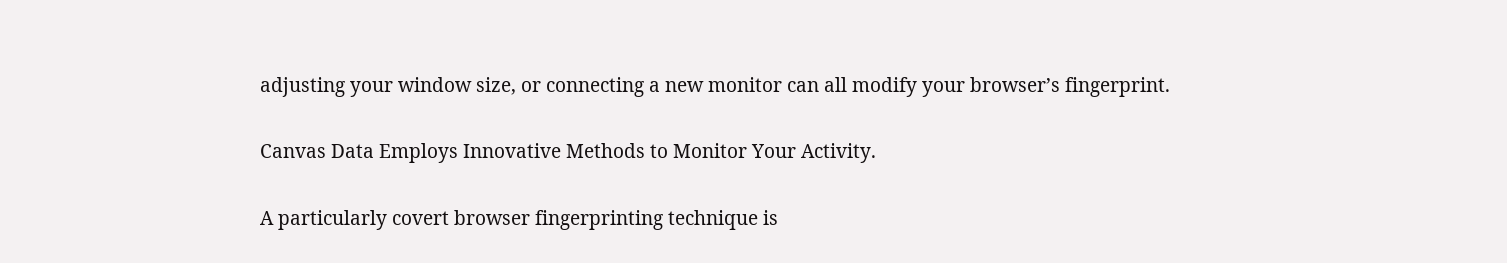adjusting your window size, or connecting a new monitor can all modify your browser’s fingerprint.

Canvas Data Employs Innovative Methods to Monitor Your Activity.

A particularly covert browser fingerprinting technique is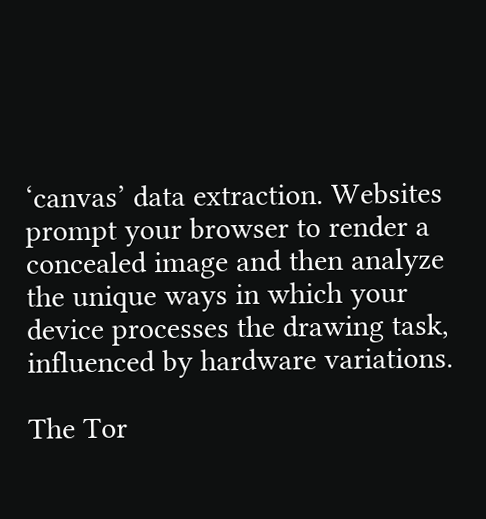‘canvas’ data extraction. Websites prompt your browser to render a concealed image and then analyze the unique ways in which your device processes the drawing task, influenced by hardware variations.

The Tor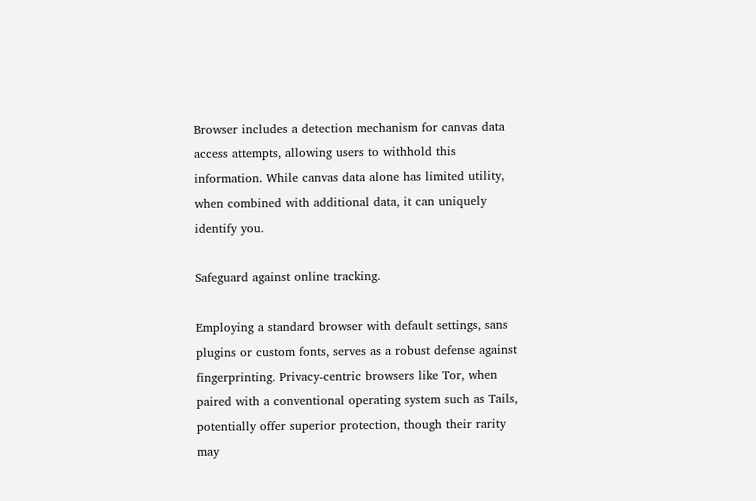Browser includes a detection mechanism for canvas data access attempts, allowing users to withhold this information. While canvas data alone has limited utility, when combined with additional data, it can uniquely identify you.

Safeguard against online tracking.

Employing a standard browser with default settings, sans plugins or custom fonts, serves as a robust defense against fingerprinting. Privacy-centric browsers like Tor, when paired with a conventional operating system such as Tails, potentially offer superior protection, though their rarity may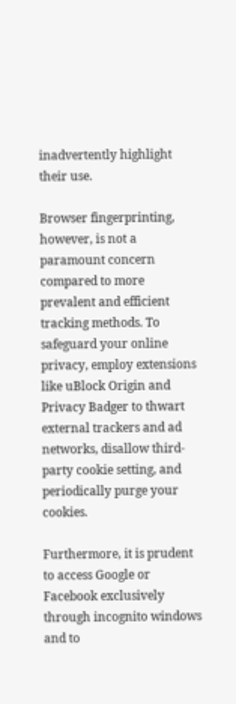inadvertently highlight their use.

Browser fingerprinting, however, is not a paramount concern compared to more prevalent and efficient tracking methods. To safeguard your online privacy, employ extensions like uBlock Origin and Privacy Badger to thwart external trackers and ad networks, disallow third-party cookie setting, and periodically purge your cookies.

Furthermore, it is prudent to access Google or Facebook exclusively through incognito windows and to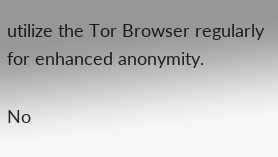utilize the Tor Browser regularly for enhanced anonymity.

No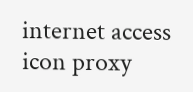internet access icon proxy